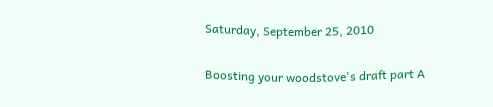Saturday, September 25, 2010

Boosting your woodstove's draft part A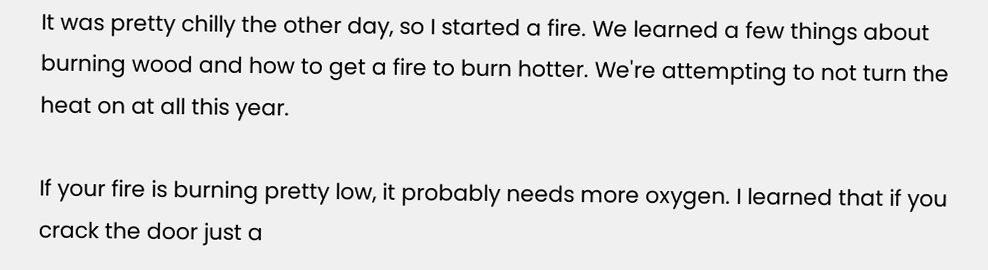It was pretty chilly the other day, so I started a fire. We learned a few things about burning wood and how to get a fire to burn hotter. We're attempting to not turn the heat on at all this year.

If your fire is burning pretty low, it probably needs more oxygen. I learned that if you crack the door just a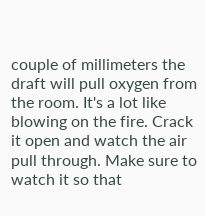couple of millimeters the draft will pull oxygen from the room. It's a lot like blowing on the fire. Crack it open and watch the air pull through. Make sure to watch it so that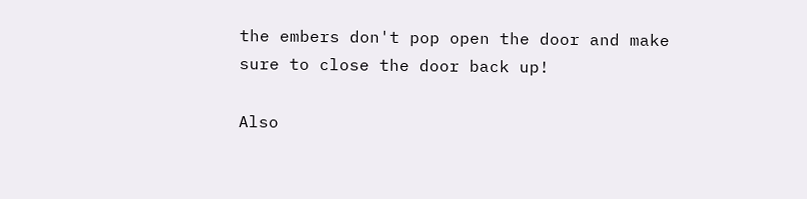the embers don't pop open the door and make sure to close the door back up!

Also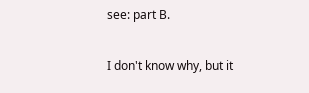see: part B.

I don't know why, but it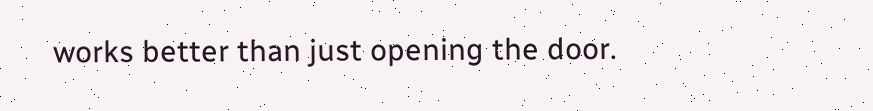works better than just opening the door.